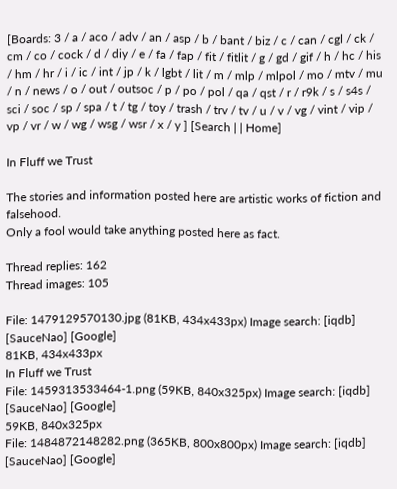[Boards: 3 / a / aco / adv / an / asp / b / bant / biz / c / can / cgl / ck / cm / co / cock / d / diy / e / fa / fap / fit / fitlit / g / gd / gif / h / hc / his / hm / hr / i / ic / int / jp / k / lgbt / lit / m / mlp / mlpol / mo / mtv / mu / n / news / o / out / outsoc / p / po / pol / qa / qst / r / r9k / s / s4s / sci / soc / sp / spa / t / tg / toy / trash / trv / tv / u / v / vg / vint / vip / vp / vr / w / wg / wsg / wsr / x / y ] [Search | | Home]

In Fluff we Trust

The stories and information posted here are artistic works of fiction and falsehood.
Only a fool would take anything posted here as fact.

Thread replies: 162
Thread images: 105

File: 1479129570130.jpg (81KB, 434x433px) Image search: [iqdb] [SauceNao] [Google]
81KB, 434x433px
In Fluff we Trust
File: 1459313533464-1.png (59KB, 840x325px) Image search: [iqdb] [SauceNao] [Google]
59KB, 840x325px
File: 1484872148282.png (365KB, 800x800px) Image search: [iqdb] [SauceNao] [Google]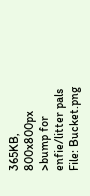365KB, 800x800px
>bump for enfie/litter pals
File: Bucket.png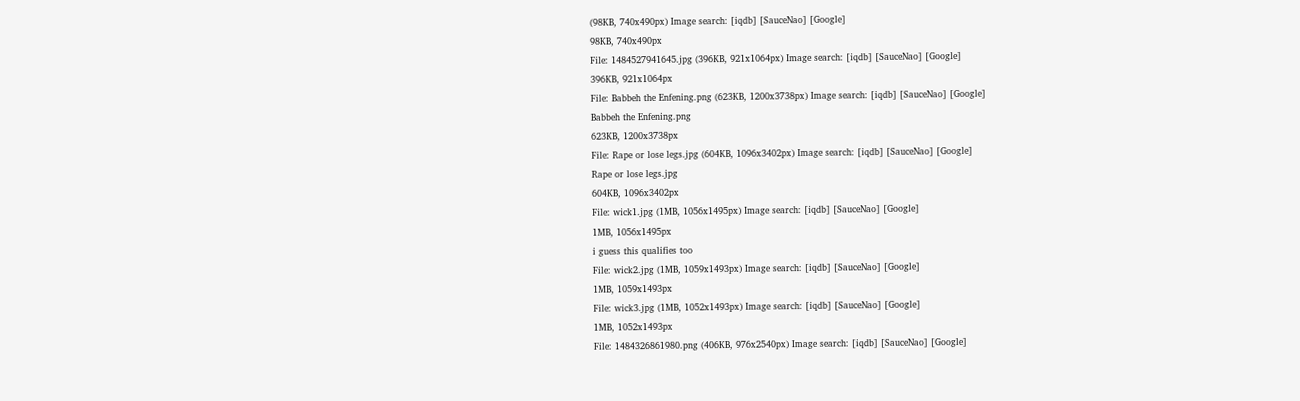(98KB, 740x490px) Image search: [iqdb] [SauceNao] [Google]
98KB, 740x490px
File: 1484527941645.jpg (396KB, 921x1064px) Image search: [iqdb] [SauceNao] [Google]
396KB, 921x1064px
File: Babbeh the Enfening.png (623KB, 1200x3738px) Image search: [iqdb] [SauceNao] [Google]
Babbeh the Enfening.png
623KB, 1200x3738px
File: Rape or lose legs.jpg (604KB, 1096x3402px) Image search: [iqdb] [SauceNao] [Google]
Rape or lose legs.jpg
604KB, 1096x3402px
File: wick1.jpg (1MB, 1056x1495px) Image search: [iqdb] [SauceNao] [Google]
1MB, 1056x1495px
i guess this qualifies too
File: wick2.jpg (1MB, 1059x1493px) Image search: [iqdb] [SauceNao] [Google]
1MB, 1059x1493px
File: wick3.jpg (1MB, 1052x1493px) Image search: [iqdb] [SauceNao] [Google]
1MB, 1052x1493px
File: 1484326861980.png (406KB, 976x2540px) Image search: [iqdb] [SauceNao] [Google]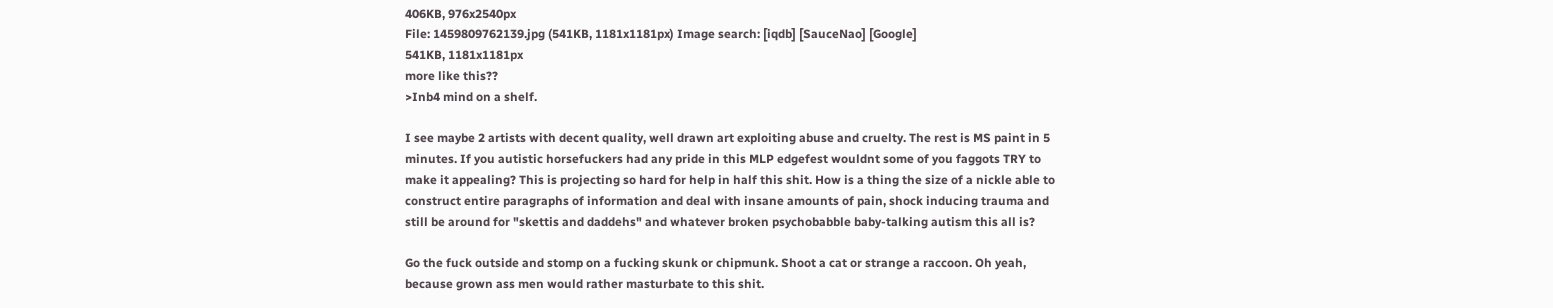406KB, 976x2540px
File: 1459809762139.jpg (541KB, 1181x1181px) Image search: [iqdb] [SauceNao] [Google]
541KB, 1181x1181px
more like this??
>Inb4 mind on a shelf.

I see maybe 2 artists with decent quality, well drawn art exploiting abuse and cruelty. The rest is MS paint in 5 minutes. If you autistic horsefuckers had any pride in this MLP edgefest wouldnt some of you faggots TRY to make it appealing? This is projecting so hard for help in half this shit. How is a thing the size of a nickle able to construct entire paragraphs of information and deal with insane amounts of pain, shock inducing trauma and still be around for "skettis and daddehs" and whatever broken psychobabble baby-talking autism this all is?

Go the fuck outside and stomp on a fucking skunk or chipmunk. Shoot a cat or strange a raccoon. Oh yeah, because grown ass men would rather masturbate to this shit.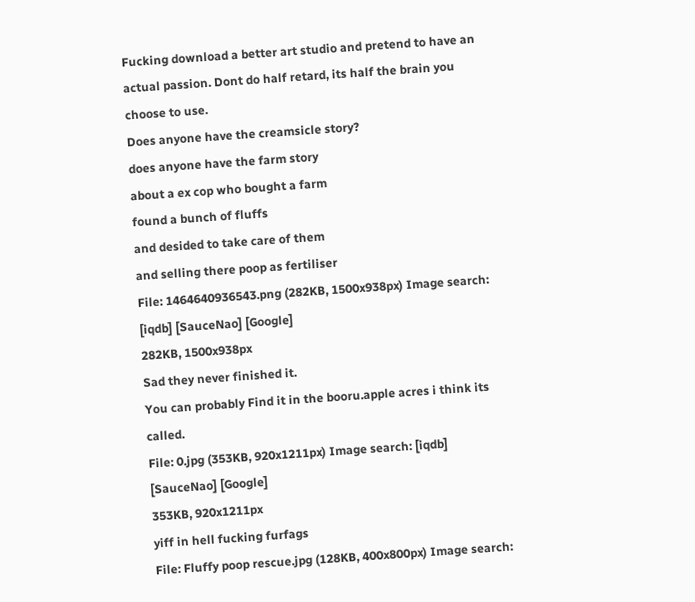Fucking download a better art studio and pretend to have an actual passion. Dont do half retard, its half the brain you choose to use.
Does anyone have the creamsicle story?
does anyone have the farm story
about a ex cop who bought a farm
found a bunch of fluffs
and desided to take care of them
and selling there poop as fertiliser
File: 1464640936543.png (282KB, 1500x938px) Image search: [iqdb] [SauceNao] [Google]
282KB, 1500x938px
Sad they never finished it.
You can probably Find it in the booru.apple acres i think its called.
File: 0.jpg (353KB, 920x1211px) Image search: [iqdb] [SauceNao] [Google]
353KB, 920x1211px
yiff in hell fucking furfags
File: Fluffy poop rescue.jpg (128KB, 400x800px) Image search: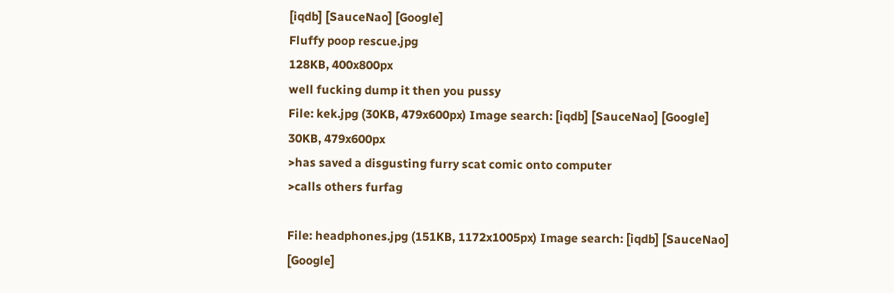[iqdb] [SauceNao] [Google]
Fluffy poop rescue.jpg
128KB, 400x800px
well fucking dump it then you pussy
File: kek.jpg (30KB, 479x600px) Image search: [iqdb] [SauceNao] [Google]
30KB, 479x600px
>has saved a disgusting furry scat comic onto computer
>calls others furfag

File: headphones.jpg (151KB, 1172x1005px) Image search: [iqdb] [SauceNao] [Google]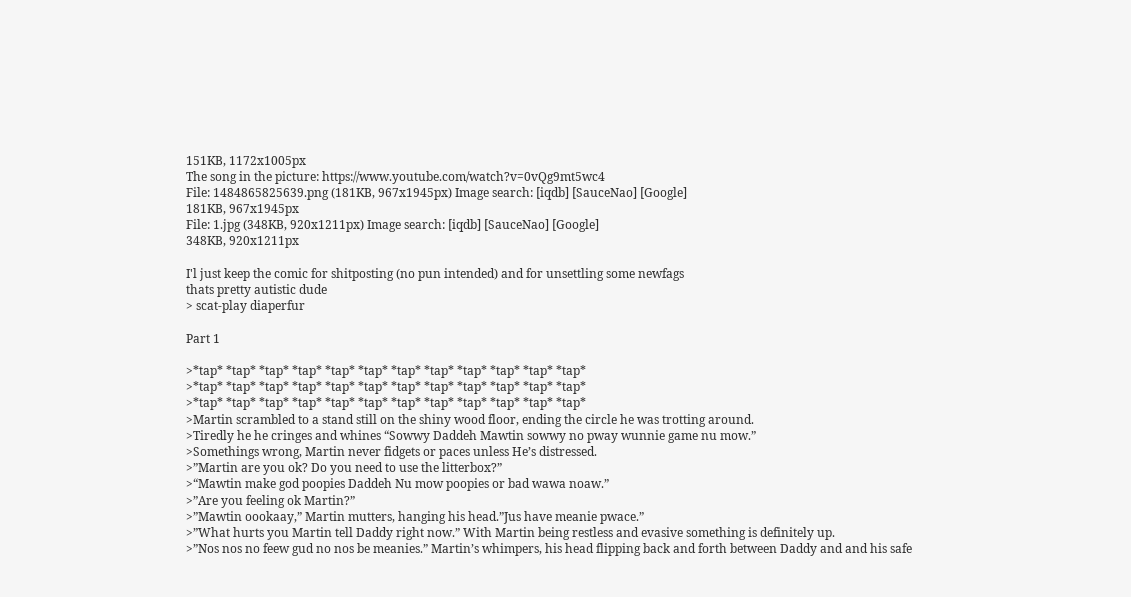151KB, 1172x1005px
The song in the picture: https://www.youtube.com/watch?v=0vQg9mt5wc4
File: 1484865825639.png (181KB, 967x1945px) Image search: [iqdb] [SauceNao] [Google]
181KB, 967x1945px
File: 1.jpg (348KB, 920x1211px) Image search: [iqdb] [SauceNao] [Google]
348KB, 920x1211px

I'l just keep the comic for shitposting (no pun intended) and for unsettling some newfags
thats pretty autistic dude
> scat-play diaperfur

Part 1

>*tap* *tap* *tap* *tap* *tap* *tap* *tap* *tap* *tap* *tap* *tap* *tap*
>*tap* *tap* *tap* *tap* *tap* *tap* *tap* *tap* *tap* *tap* *tap* *tap*
>*tap* *tap* *tap* *tap* *tap* *tap* *tap* *tap* *tap* *tap* *tap* *tap*
>Martin scrambled to a stand still on the shiny wood floor, ending the circle he was trotting around.
>Tiredly he he cringes and whines “Sowwy Daddeh Mawtin sowwy no pway wunnie game nu mow.”
>Somethings wrong, Martin never fidgets or paces unless He’s distressed.
>”Martin are you ok? Do you need to use the litterbox?”
>“Mawtin make god poopies Daddeh Nu mow poopies or bad wawa noaw.”
>”Are you feeling ok Martin?”
>”Mawtin oookaay,” Martin mutters, hanging his head.”Jus have meanie pwace.”
>”What hurts you Martin tell Daddy right now.” With Martin being restless and evasive something is definitely up.
>”Nos nos no feew gud no nos be meanies.” Martin’s whimpers, his head flipping back and forth between Daddy and and his safe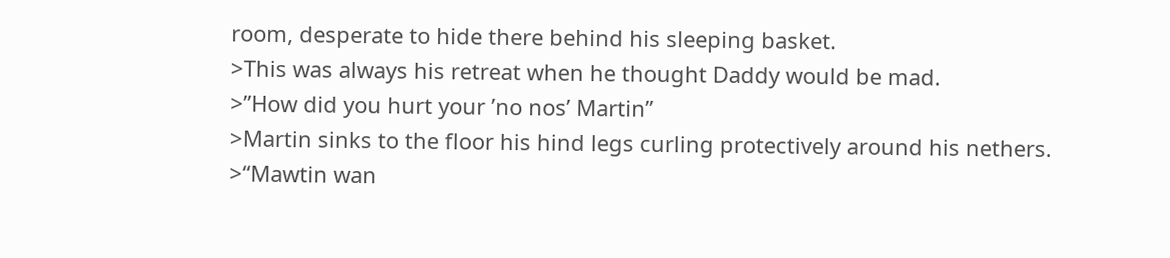room, desperate to hide there behind his sleeping basket.
>This was always his retreat when he thought Daddy would be mad.
>”How did you hurt your ’no nos’ Martin”
>Martin sinks to the floor his hind legs curling protectively around his nethers.
>“Mawtin wan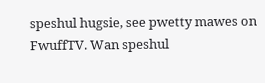speshul hugsie, see pwetty mawes on FwuffTV. Wan speshul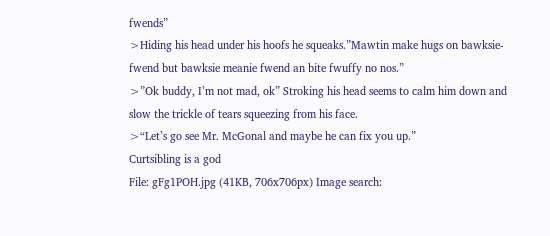fwends”
>Hiding his head under his hoofs he squeaks.”Mawtin make hugs on bawksie-fwend but bawksie meanie fwend an bite fwuffy no nos.”
>”Ok buddy, I’m not mad, ok” Stroking his head seems to calm him down and slow the trickle of tears squeezing from his face.
>“Let’s go see Mr. McGonal and maybe he can fix you up.”
Curtsibling is a god
File: gFg1POH.jpg (41KB, 706x706px) Image search: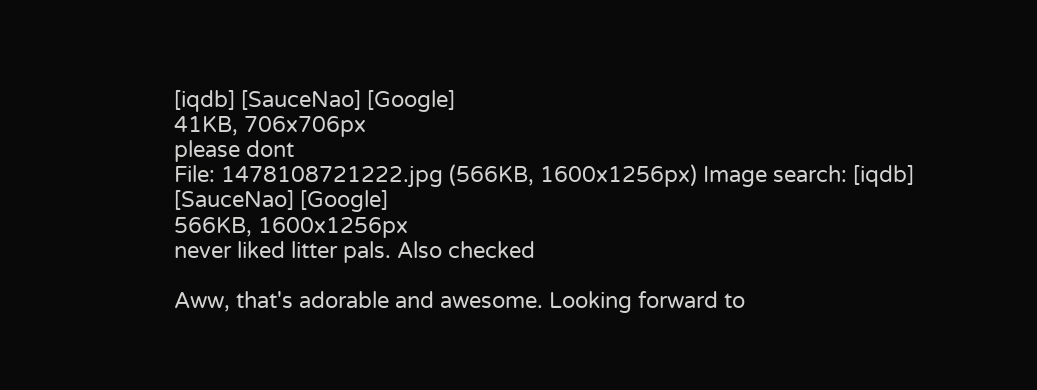[iqdb] [SauceNao] [Google]
41KB, 706x706px
please dont
File: 1478108721222.jpg (566KB, 1600x1256px) Image search: [iqdb] [SauceNao] [Google]
566KB, 1600x1256px
never liked litter pals. Also checked

Aww, that's adorable and awesome. Looking forward to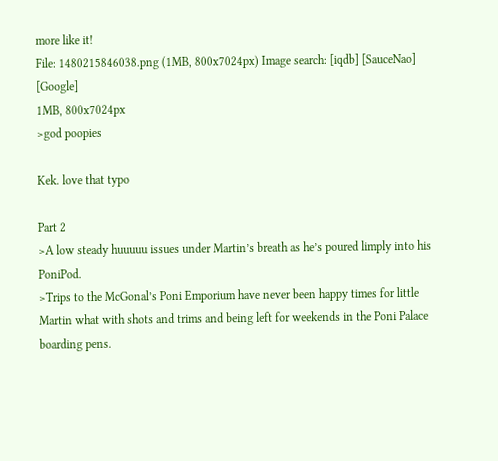more like it!
File: 1480215846038.png (1MB, 800x7024px) Image search: [iqdb] [SauceNao] [Google]
1MB, 800x7024px
>god poopies

Kek. love that typo

Part 2
>A low steady huuuuu issues under Martin’s breath as he’s poured limply into his PoniPod.
>Trips to the McGonal’s Poni Emporium have never been happy times for little Martin what with shots and trims and being left for weekends in the Poni Palace boarding pens.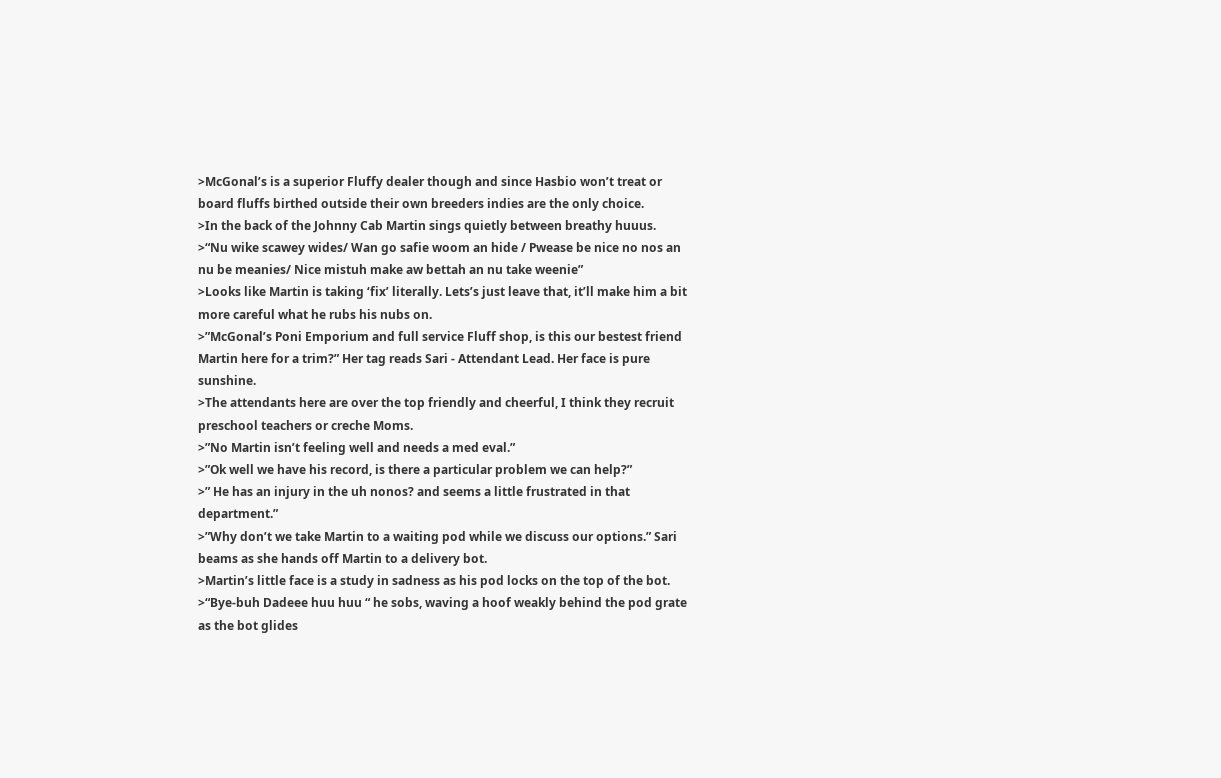>McGonal’s is a superior Fluffy dealer though and since Hasbio won’t treat or board fluffs birthed outside their own breeders indies are the only choice.
>In the back of the Johnny Cab Martin sings quietly between breathy huuus.
>“Nu wike scawey wides/ Wan go safie woom an hide / Pwease be nice no nos an nu be meanies/ Nice mistuh make aw bettah an nu take weenie”
>Looks like Martin is taking ‘fix’ literally. Lets’s just leave that, it’ll make him a bit more careful what he rubs his nubs on.
>”McGonal’s Poni Emporium and full service Fluff shop, is this our bestest friend Martin here for a trim?” Her tag reads Sari - Attendant Lead. Her face is pure sunshine.
>The attendants here are over the top friendly and cheerful, I think they recruit preschool teachers or creche Moms.
>”No Martin isn’t feeling well and needs a med eval.”
>”Ok well we have his record, is there a particular problem we can help?”
>” He has an injury in the uh nonos? and seems a little frustrated in that department.”
>”Why don’t we take Martin to a waiting pod while we discuss our options.” Sari beams as she hands off Martin to a delivery bot.
>Martin’s little face is a study in sadness as his pod locks on the top of the bot.
>“Bye-buh Dadeee huu huu “ he sobs, waving a hoof weakly behind the pod grate as the bot glides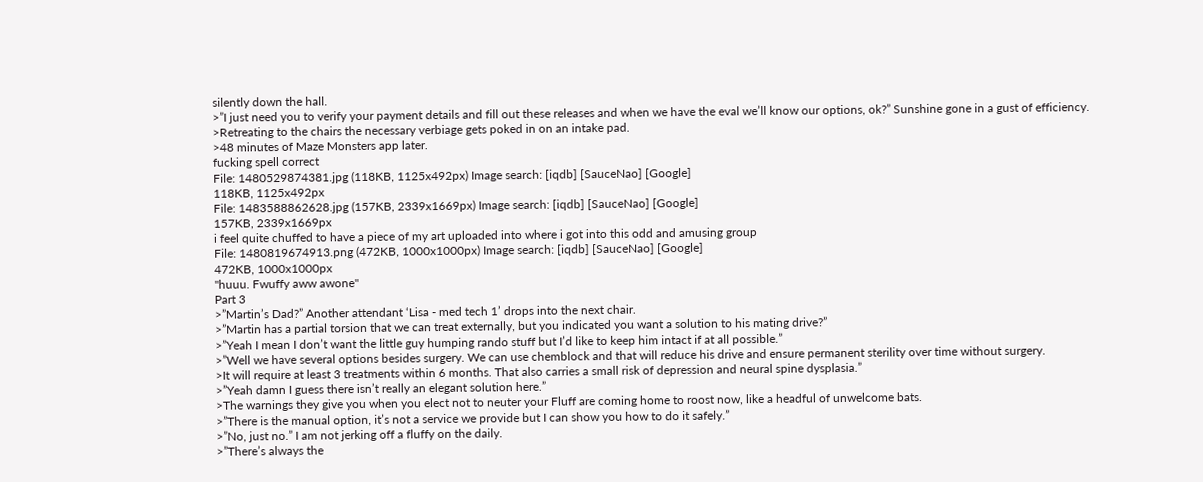silently down the hall.
>”I just need you to verify your payment details and fill out these releases and when we have the eval we’ll know our options, ok?” Sunshine gone in a gust of efficiency.
>Retreating to the chairs the necessary verbiage gets poked in on an intake pad.
>48 minutes of Maze Monsters app later.
fucking spell correct
File: 1480529874381.jpg (118KB, 1125x492px) Image search: [iqdb] [SauceNao] [Google]
118KB, 1125x492px
File: 1483588862628.jpg (157KB, 2339x1669px) Image search: [iqdb] [SauceNao] [Google]
157KB, 2339x1669px
i feel quite chuffed to have a piece of my art uploaded into where i got into this odd and amusing group
File: 1480819674913.png (472KB, 1000x1000px) Image search: [iqdb] [SauceNao] [Google]
472KB, 1000x1000px
"huuu. Fwuffy aww awone"
Part 3
>”Martin’s Dad?” Another attendant ‘Lisa - med tech 1’ drops into the next chair.
>”Martin has a partial torsion that we can treat externally, but you indicated you want a solution to his mating drive?”
>”Yeah I mean I don’t want the little guy humping rando stuff but I’d like to keep him intact if at all possible.”
>”Well we have several options besides surgery. We can use chemblock and that will reduce his drive and ensure permanent sterility over time without surgery.
>It will require at least 3 treatments within 6 months. That also carries a small risk of depression and neural spine dysplasia.”
>”Yeah damn I guess there isn’t really an elegant solution here.”
>The warnings they give you when you elect not to neuter your Fluff are coming home to roost now, like a headful of unwelcome bats.
>”There is the manual option, it’s not a service we provide but I can show you how to do it safely.”
>”No, just no.” I am not jerking off a fluffy on the daily.
>”There’s always the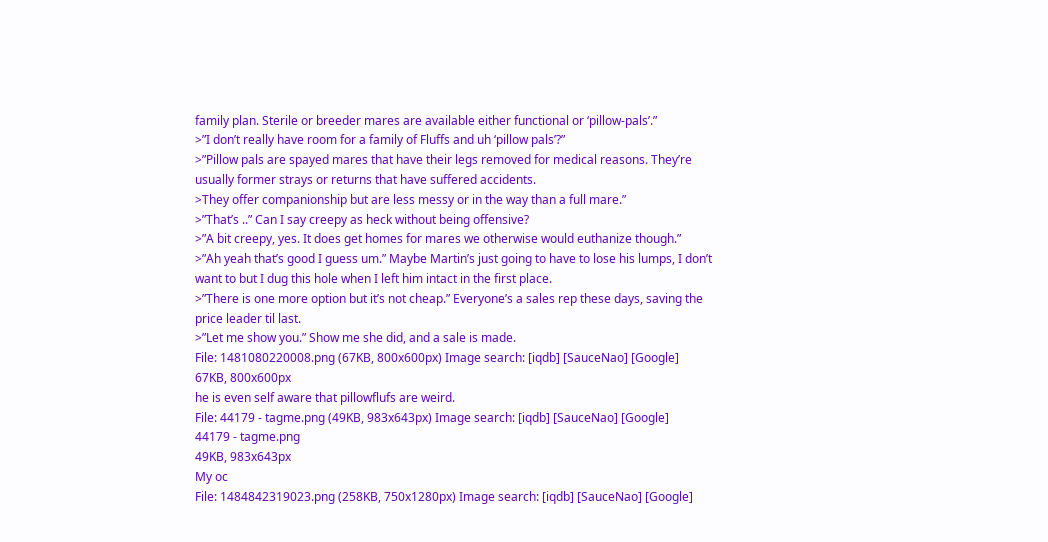family plan. Sterile or breeder mares are available either functional or ‘pillow-pals’.”
>”I don’t really have room for a family of Fluffs and uh ‘pillow pals’?”
>”Pillow pals are spayed mares that have their legs removed for medical reasons. They’re usually former strays or returns that have suffered accidents.
>They offer companionship but are less messy or in the way than a full mare.”
>”That’s ..” Can I say creepy as heck without being offensive?
>”A bit creepy, yes. It does get homes for mares we otherwise would euthanize though.”
>”Ah yeah that’s good I guess um.” Maybe Martin’s just going to have to lose his lumps, I don’t want to but I dug this hole when I left him intact in the first place.
>”There is one more option but it’s not cheap.” Everyone’s a sales rep these days, saving the price leader til last.
>”Let me show you.” Show me she did, and a sale is made.
File: 1481080220008.png (67KB, 800x600px) Image search: [iqdb] [SauceNao] [Google]
67KB, 800x600px
he is even self aware that pillowflufs are weird.
File: 44179 - tagme.png (49KB, 983x643px) Image search: [iqdb] [SauceNao] [Google]
44179 - tagme.png
49KB, 983x643px
My oc
File: 1484842319023.png (258KB, 750x1280px) Image search: [iqdb] [SauceNao] [Google]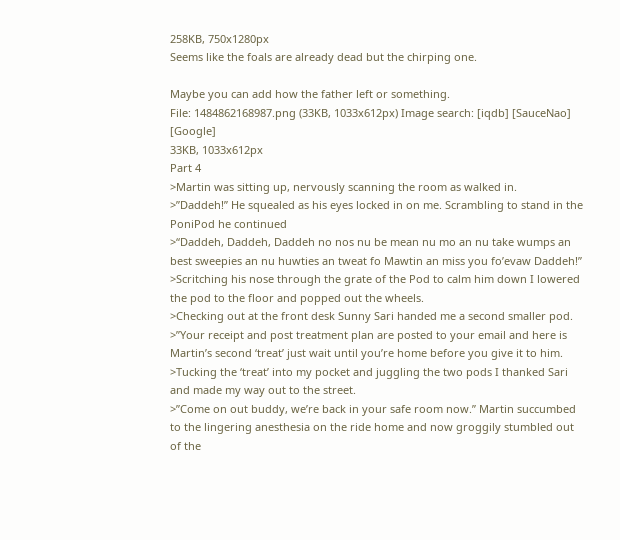258KB, 750x1280px
Seems like the foals are already dead but the chirping one.

Maybe you can add how the father left or something.
File: 1484862168987.png (33KB, 1033x612px) Image search: [iqdb] [SauceNao] [Google]
33KB, 1033x612px
Part 4
>Martin was sitting up, nervously scanning the room as walked in.
>”Daddeh!” He squealed as his eyes locked in on me. Scrambling to stand in the PoniPod he continued
>“Daddeh, Daddeh, Daddeh no nos nu be mean nu mo an nu take wumps an best sweepies an nu huwties an tweat fo Mawtin an miss you fo’evaw Daddeh!”
>Scritching his nose through the grate of the Pod to calm him down I lowered the pod to the floor and popped out the wheels.
>Checking out at the front desk Sunny Sari handed me a second smaller pod.
>”Your receipt and post treatment plan are posted to your email and here is Martin’s second ‘treat’ just wait until you’re home before you give it to him.
>Tucking the ‘treat’ into my pocket and juggling the two pods I thanked Sari and made my way out to the street.
>”Come on out buddy, we’re back in your safe room now.” Martin succumbed to the lingering anesthesia on the ride home and now groggily stumbled out of the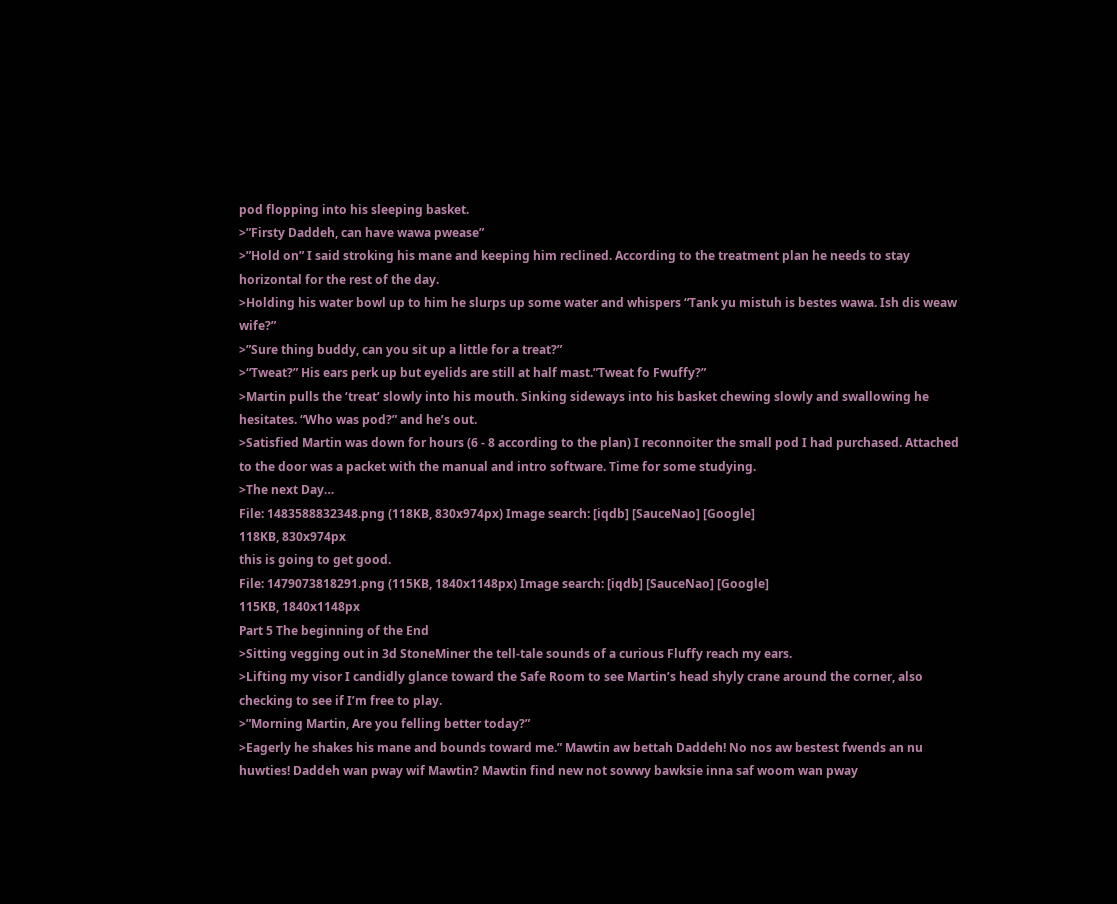pod flopping into his sleeping basket.
>”Firsty Daddeh, can have wawa pwease”
>”Hold on” I said stroking his mane and keeping him reclined. According to the treatment plan he needs to stay horizontal for the rest of the day.
>Holding his water bowl up to him he slurps up some water and whispers “Tank yu mistuh is bestes wawa. Ish dis weaw wife?”
>”Sure thing buddy, can you sit up a little for a treat?”
>“Tweat?” His ears perk up but eyelids are still at half mast.”Tweat fo Fwuffy?”
>Martin pulls the ‘treat’ slowly into his mouth. Sinking sideways into his basket chewing slowly and swallowing he hesitates. “Who was pod?” and he’s out.
>Satisfied Martin was down for hours (6 - 8 according to the plan) I reconnoiter the small pod I had purchased. Attached to the door was a packet with the manual and intro software. Time for some studying.
>The next Day…
File: 1483588832348.png (118KB, 830x974px) Image search: [iqdb] [SauceNao] [Google]
118KB, 830x974px
this is going to get good.
File: 1479073818291.png (115KB, 1840x1148px) Image search: [iqdb] [SauceNao] [Google]
115KB, 1840x1148px
Part 5 The beginning of the End
>Sitting vegging out in 3d StoneMiner the tell-tale sounds of a curious Fluffy reach my ears.
>Lifting my visor I candidly glance toward the Safe Room to see Martin’s head shyly crane around the corner, also checking to see if I’m free to play.
>”Morning Martin, Are you felling better today?”
>Eagerly he shakes his mane and bounds toward me.” Mawtin aw bettah Daddeh! No nos aw bestest fwends an nu huwties! Daddeh wan pway wif Mawtin? Mawtin find new not sowwy bawksie inna saf woom wan pway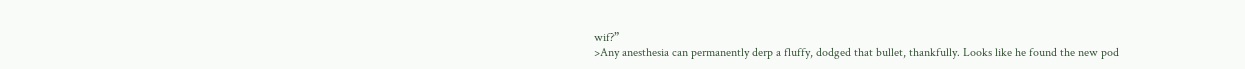wif?”
>Any anesthesia can permanently derp a fluffy, dodged that bullet, thankfully. Looks like he found the new pod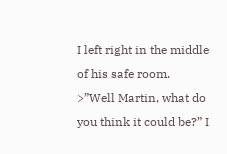I left right in the middle of his safe room.
>”Well Martin, what do you think it could be?” I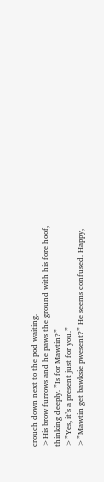crouch down next to the pod waiting.
>His brow furrows and he paws the ground with his fore hoof, thinking deeply. ”Is for Mawtin?”
>”Yes, it’s a present just for you.”
>”Mawtin get bawksie pwesent?” He seems confused. Happy,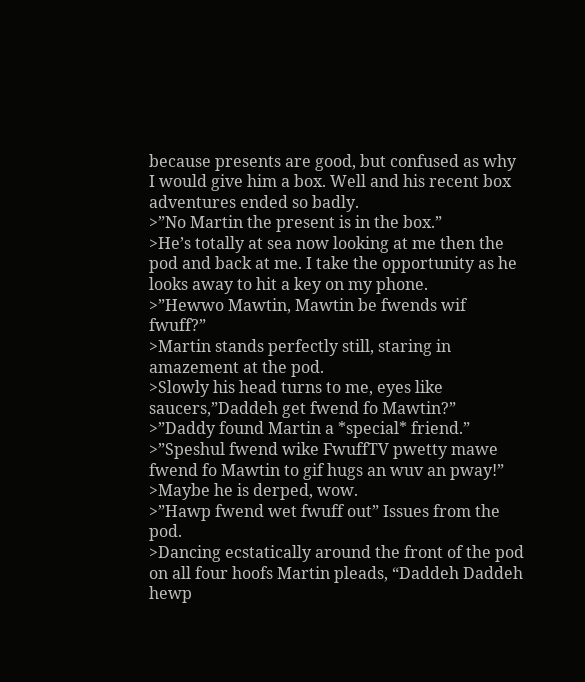because presents are good, but confused as why I would give him a box. Well and his recent box adventures ended so badly.
>”No Martin the present is in the box.”
>He’s totally at sea now looking at me then the pod and back at me. I take the opportunity as he looks away to hit a key on my phone.
>”Hewwo Mawtin, Mawtin be fwends wif fwuff?”
>Martin stands perfectly still, staring in amazement at the pod.
>Slowly his head turns to me, eyes like saucers,”Daddeh get fwend fo Mawtin?”
>”Daddy found Martin a *special* friend.”
>”Speshul fwend wike FwuffTV pwetty mawe fwend fo Mawtin to gif hugs an wuv an pway!”
>Maybe he is derped, wow.
>”Hawp fwend wet fwuff out” Issues from the pod.
>Dancing ecstatically around the front of the pod on all four hoofs Martin pleads, “Daddeh Daddeh hewp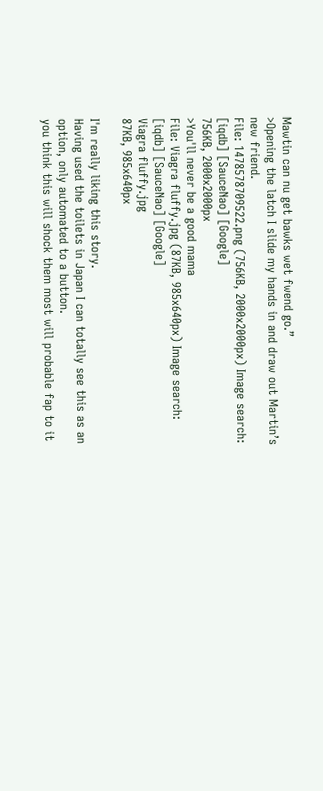Mawtin can nu get bawks wet fwend go.”
>Opening the latch I slide my hands in and draw out Martin’s new friend.
File: 1478578709522.png (756KB, 2000x2000px) Image search: [iqdb] [SauceNao] [Google]
756KB, 2000x2000px
>You'll never be a good mama
File: Viagra fluffy.jpg (87KB, 985x640px) Image search: [iqdb] [SauceNao] [Google]
Viagra fluffy.jpg
87KB, 985x640px

I'm really liking this story.
Having used the toilets in Japan I can totally see this as an option, only automated to a button.
you think this will shock them most will probable fap to it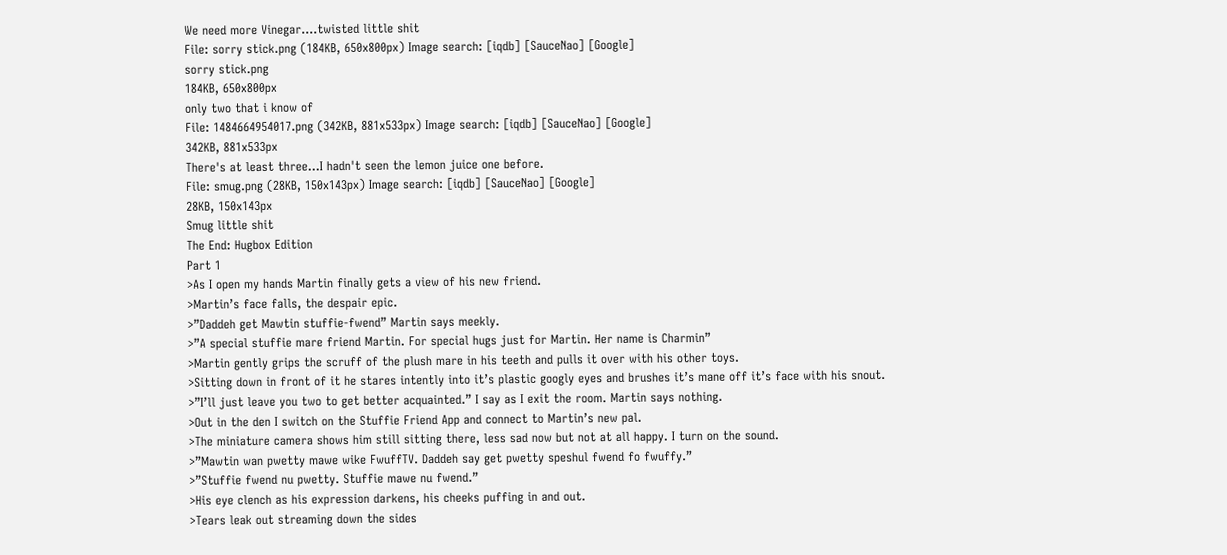We need more Vinegar....twisted little shit
File: sorry stick.png (184KB, 650x800px) Image search: [iqdb] [SauceNao] [Google]
sorry stick.png
184KB, 650x800px
only two that i know of
File: 1484664954017.png (342KB, 881x533px) Image search: [iqdb] [SauceNao] [Google]
342KB, 881x533px
There's at least three...I hadn't seen the lemon juice one before.
File: smug.png (28KB, 150x143px) Image search: [iqdb] [SauceNao] [Google]
28KB, 150x143px
Smug little shit
The End: Hugbox Edition
Part 1
>As I open my hands Martin finally gets a view of his new friend.
>Martin’s face falls, the despair epic.
>”Daddeh get Mawtin stuffie-fwend” Martin says meekly.
>”A special stuffie mare friend Martin. For special hugs just for Martin. Her name is Charmin”
>Martin gently grips the scruff of the plush mare in his teeth and pulls it over with his other toys.
>Sitting down in front of it he stares intently into it’s plastic googly eyes and brushes it’s mane off it’s face with his snout.
>”I’ll just leave you two to get better acquainted.” I say as I exit the room. Martin says nothing.
>Out in the den I switch on the Stuffie Friend App and connect to Martin’s new pal.
>The miniature camera shows him still sitting there, less sad now but not at all happy. I turn on the sound.
>”Mawtin wan pwetty mawe wike FwuffTV. Daddeh say get pwetty speshul fwend fo fwuffy.”
>”Stuffie fwend nu pwetty. Stuffie mawe nu fwend.”
>His eye clench as his expression darkens, his cheeks puffing in and out.
>Tears leak out streaming down the sides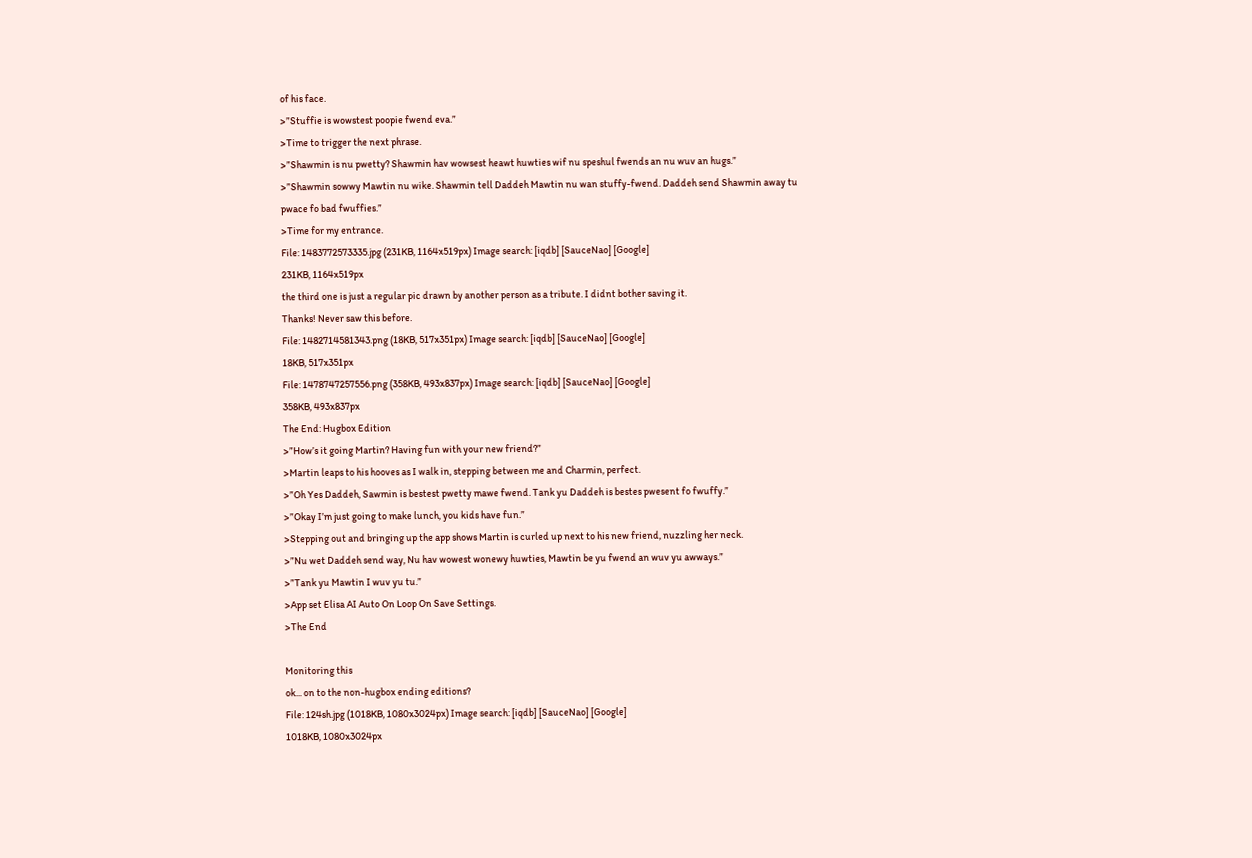of his face.
>”Stuffie is wowstest poopie fwend eva.”
>Time to trigger the next phrase.
>”Shawmin is nu pwetty? Shawmin hav wowsest heawt huwties wif nu speshul fwends an nu wuv an hugs.”
>”Shawmin sowwy Mawtin nu wike. Shawmin tell Daddeh Mawtin nu wan stuffy-fwend. Daddeh send Shawmin away tu pwace fo bad fwuffies.”
>Time for my entrance.
File: 1483772573335.jpg (231KB, 1164x519px) Image search: [iqdb] [SauceNao] [Google]
231KB, 1164x519px
the third one is just a regular pic drawn by another person as a tribute. I didnt bother saving it.
Thanks! Never saw this before.
File: 1482714581343.png (18KB, 517x351px) Image search: [iqdb] [SauceNao] [Google]
18KB, 517x351px
File: 1478747257556.png (358KB, 493x837px) Image search: [iqdb] [SauceNao] [Google]
358KB, 493x837px
The End: Hugbox Edition
>”How’s it going Martin? Having fun with your new friend?”
>Martin leaps to his hooves as I walk in, stepping between me and Charmin, perfect.
>”Oh Yes Daddeh, Sawmin is bestest pwetty mawe fwend. Tank yu Daddeh is bestes pwesent fo fwuffy.”
>”Okay I’m just going to make lunch, you kids have fun.”
>Stepping out and bringing up the app shows Martin is curled up next to his new friend, nuzzling her neck.
>”Nu wet Daddeh send way, Nu hav wowest wonewy huwties, Mawtin be yu fwend an wuv yu awways.”
>”Tank yu Mawtin I wuv yu tu.”
>App set Elisa AI Auto On Loop On Save Settings.
>The End

Monitoring this
ok... on to the non-hugbox ending editions?
File: 124sh.jpg (1018KB, 1080x3024px) Image search: [iqdb] [SauceNao] [Google]
1018KB, 1080x3024px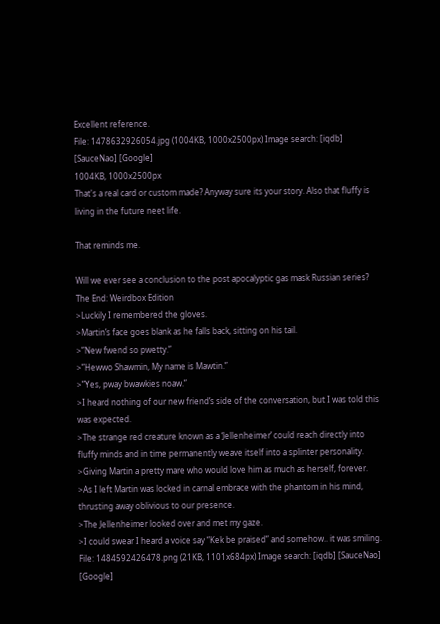Excellent reference.
File: 1478632926054.jpg (1004KB, 1000x2500px) Image search: [iqdb] [SauceNao] [Google]
1004KB, 1000x2500px
That's a real card or custom made? Anyway sure its your story. Also that fluffy is living in the future neet life.

That reminds me.

Will we ever see a conclusion to the post apocalyptic gas mask Russian series?
The End: Weirdbox Edition
>Luckily I remembered the gloves.
>Martin’s face goes blank as he falls back, sitting on his tail.
>”New fwend so pwetty.”
>”Hewwo Shawmin, My name is Mawtin.”
>”Yes, pway bwawkies noaw.”
>I heard nothing of our new friend’s side of the conversation, but I was told this was expected.
>The strange red creature known as a ‘Jellenheimer’ could reach directly into fluffy minds and in time permanently weave itself into a splinter personality.
>Giving Martin a pretty mare who would love him as much as herself, forever.
>As I left Martin was locked in carnal embrace with the phantom in his mind, thrusting away oblivious to our presence.
>The Jellenheimer looked over and met my gaze.
>I could swear I heard a voice say “Kek be praised” and somehow.. it was smiling.
File: 1484592426478.png (21KB, 1101x684px) Image search: [iqdb] [SauceNao] [Google]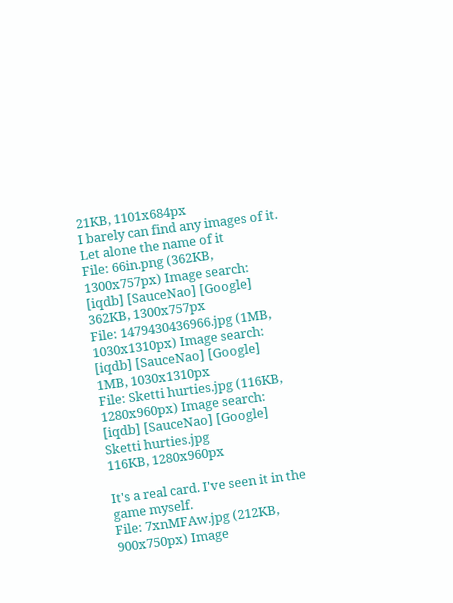21KB, 1101x684px
I barely can find any images of it. Let alone the name of it
File: 66in.png (362KB, 1300x757px) Image search: [iqdb] [SauceNao] [Google]
362KB, 1300x757px
File: 1479430436966.jpg (1MB, 1030x1310px) Image search: [iqdb] [SauceNao] [Google]
1MB, 1030x1310px
File: Sketti hurties.jpg (116KB, 1280x960px) Image search: [iqdb] [SauceNao] [Google]
Sketti hurties.jpg
116KB, 1280x960px

It's a real card. I've seen it in the game myself.
File: 7xnMFAw.jpg (212KB, 900x750px) Image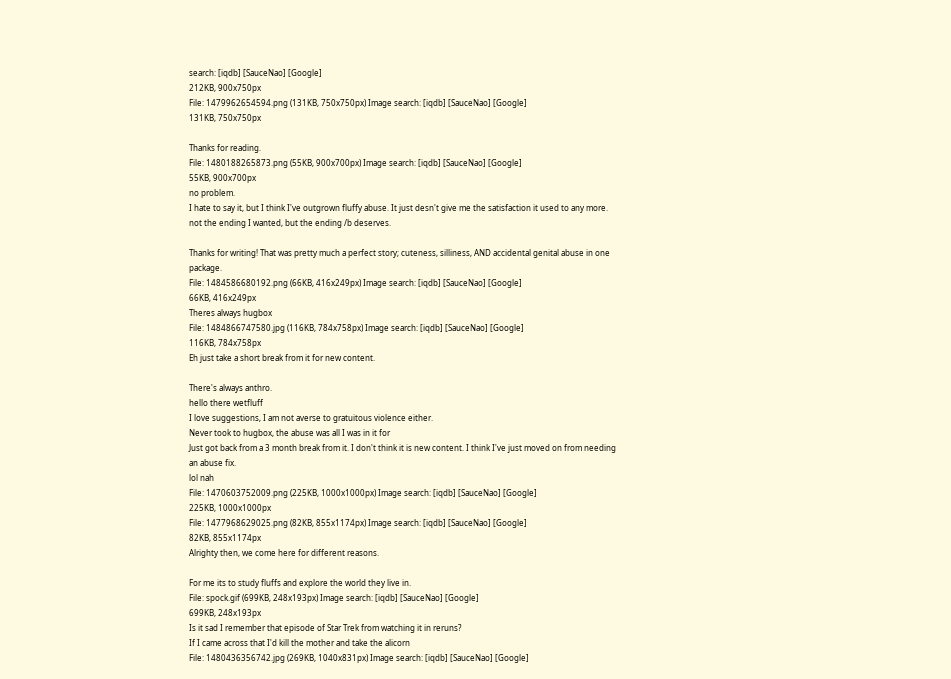search: [iqdb] [SauceNao] [Google]
212KB, 900x750px
File: 1479962654594.png (131KB, 750x750px) Image search: [iqdb] [SauceNao] [Google]
131KB, 750x750px

Thanks for reading.
File: 1480188265873.png (55KB, 900x700px) Image search: [iqdb] [SauceNao] [Google]
55KB, 900x700px
no problem.
I hate to say it, but I think I've outgrown fluffy abuse. It just desn't give me the satisfaction it used to any more.
not the ending I wanted, but the ending /b deserves.

Thanks for writing! That was pretty much a perfect story; cuteness, silliness, AND accidental genital abuse in one package.
File: 1484586680192.png (66KB, 416x249px) Image search: [iqdb] [SauceNao] [Google]
66KB, 416x249px
Theres always hugbox
File: 1484866747580.jpg (116KB, 784x758px) Image search: [iqdb] [SauceNao] [Google]
116KB, 784x758px
Eh just take a short break from it for new content.

There's always anthro.
hello there wetfluff
I love suggestions, I am not averse to gratuitous violence either.
Never took to hugbox, the abuse was all I was in it for
Just got back from a 3 month break from it. I don't think it is new content. I think I've just moved on from needing an abuse fix.
lol nah
File: 1470603752009.png (225KB, 1000x1000px) Image search: [iqdb] [SauceNao] [Google]
225KB, 1000x1000px
File: 1477968629025.png (82KB, 855x1174px) Image search: [iqdb] [SauceNao] [Google]
82KB, 855x1174px
Alrighty then, we come here for different reasons.

For me its to study fluffs and explore the world they live in.
File: spock.gif (699KB, 248x193px) Image search: [iqdb] [SauceNao] [Google]
699KB, 248x193px
Is it sad I remember that episode of Star Trek from watching it in reruns?
If I came across that I'd kill the mother and take the alicorn
File: 1480436356742.jpg (269KB, 1040x831px) Image search: [iqdb] [SauceNao] [Google]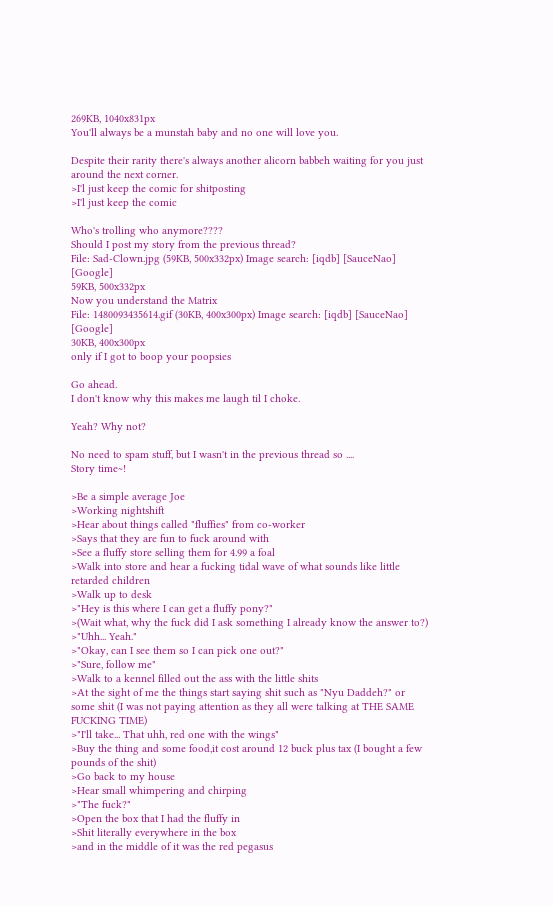269KB, 1040x831px
You'll always be a munstah baby and no one will love you.

Despite their rarity there's always another alicorn babbeh waiting for you just around the next corner.
>I'l just keep the comic for shitposting
>I'l just keep the comic

Who's trolling who anymore????
Should I post my story from the previous thread?
File: Sad-Clown.jpg (59KB, 500x332px) Image search: [iqdb] [SauceNao] [Google]
59KB, 500x332px
Now you understand the Matrix
File: 1480093435614.gif (30KB, 400x300px) Image search: [iqdb] [SauceNao] [Google]
30KB, 400x300px
only if I got to boop your poopsies

Go ahead.
I don't know why this makes me laugh til I choke.

Yeah? Why not?

No need to spam stuff, but I wasn't in the previous thread so ....
Story time~!

>Be a simple average Joe
>Working nightshift
>Hear about things called "fluffies" from co-worker
>Says that they are fun to fuck around with
>See a fluffy store selling them for 4.99 a foal
>Walk into store and hear a fucking tidal wave of what sounds like little retarded children
>Walk up to desk
>"Hey is this where I can get a fluffy pony?"
>(Wait what, why the fuck did I ask something I already know the answer to?)
>"Uhh... Yeah."
>"Okay, can I see them so I can pick one out?"
>"Sure, follow me"
>Walk to a kennel filled out the ass with the little shits
>At the sight of me the things start saying shit such as "Nyu Daddeh?" or some shit (I was not paying attention as they all were talking at THE SAME FUCKING TIME)
>"I'll take... That uhh, red one with the wings"
>Buy the thing and some food,it cost around 12 buck plus tax (I bought a few pounds of the shit)
>Go back to my house
>Hear small whimpering and chirping
>"The fuck?"
>Open the box that I had the fluffy in
>Shit literally everywhere in the box
>and in the middle of it was the red pegasus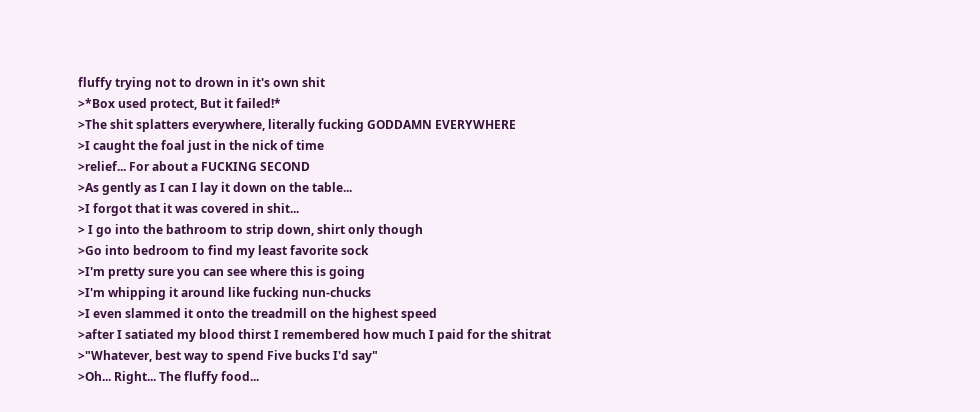fluffy trying not to drown in it's own shit
>*Box used protect, But it failed!*
>The shit splatters everywhere, literally fucking GODDAMN EVERYWHERE
>I caught the foal just in the nick of time
>relief... For about a FUCKING SECOND
>As gently as I can I lay it down on the table...
>I forgot that it was covered in shit...
> I go into the bathroom to strip down, shirt only though
>Go into bedroom to find my least favorite sock
>I'm pretty sure you can see where this is going
>I'm whipping it around like fucking nun-chucks
>I even slammed it onto the treadmill on the highest speed
>after I satiated my blood thirst I remembered how much I paid for the shitrat
>"Whatever, best way to spend Five bucks I'd say"
>Oh... Right... The fluffy food...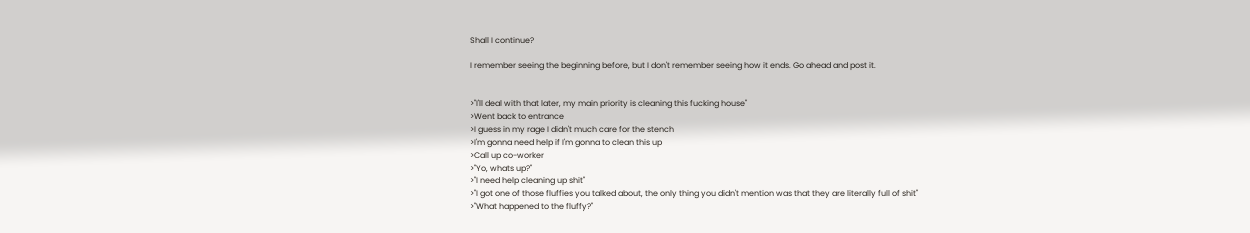Shall I continue?

I remember seeing the beginning before, but I don't remember seeing how it ends. Go ahead and post it.


>"I'll deal with that later, my main priority is cleaning this fucking house"
>Went back to entrance
>I guess in my rage I didn't much care for the stench
>I'm gonna need help if I'm gonna to clean this up
>Call up co-worker
>"Yo, whats up?"
>"I need help cleaning up shit"
>"I got one of those fluffies you talked about, the only thing you didn't mention was that they are literally full of shit"
>"What happened to the fluffy?"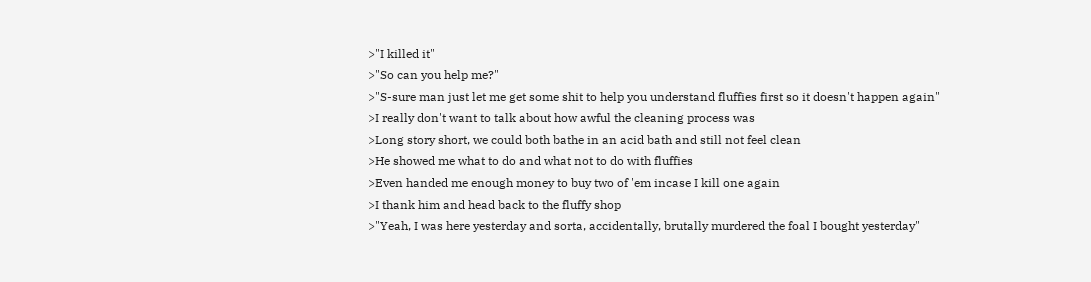>"I killed it"
>"So can you help me?"
>"S-sure man just let me get some shit to help you understand fluffies first so it doesn't happen again"
>I really don't want to talk about how awful the cleaning process was
>Long story short, we could both bathe in an acid bath and still not feel clean
>He showed me what to do and what not to do with fluffies
>Even handed me enough money to buy two of 'em incase I kill one again
>I thank him and head back to the fluffy shop
>"Yeah, I was here yesterday and sorta, accidentally, brutally murdered the foal I bought yesterday"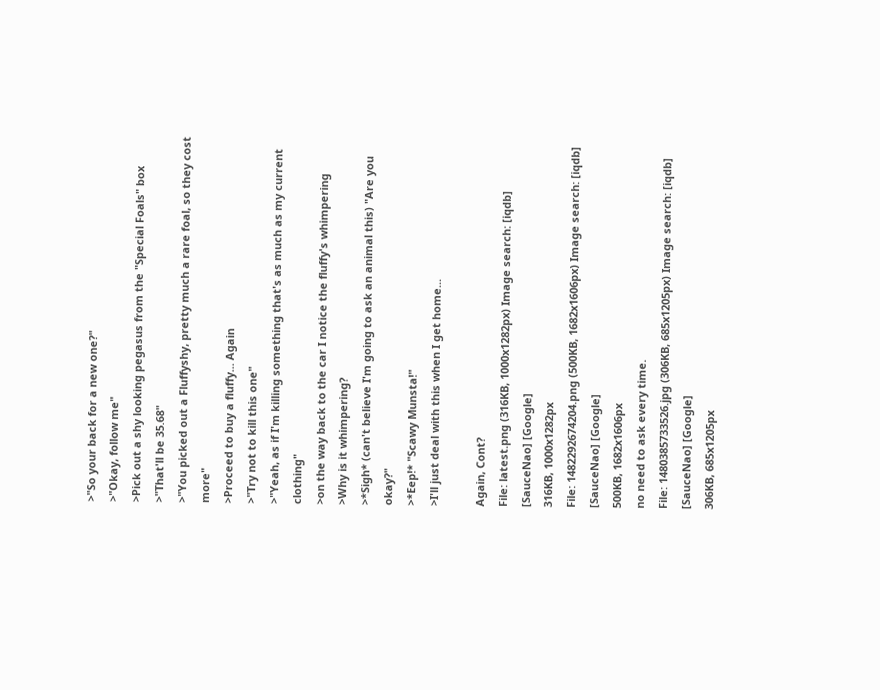>"So your back for a new one?"
>"Okay, follow me"
>Pick out a shy looking pegasus from the "Special Foals" box
>"That'll be 35.68"
>"You picked out a Fluffyshy, pretty much a rare foal, so they cost more"
>Proceed to buy a fluffy... Again
>"Try not to kill this one"
>"Yeah, as if I'm killing something that's as much as my current clothing"
>on the way back to the car I notice the fluffy's whimpering
>Why is it whimpering?
>*Sigh* (can't believe I'm going to ask an animal this) "Are you okay?"
>*Eep!* "Scawy Munsta!"
>I'll just deal with this when I get home...

Again, Cont?
File: latest.png (316KB, 1000x1282px) Image search: [iqdb] [SauceNao] [Google]
316KB, 1000x1282px
File: 1482292674204.png (500KB, 1682x1606px) Image search: [iqdb] [SauceNao] [Google]
500KB, 1682x1606px
no need to ask every time.
File: 1480385733526.jpg (306KB, 685x1205px) Image search: [iqdb] [SauceNao] [Google]
306KB, 685x1205px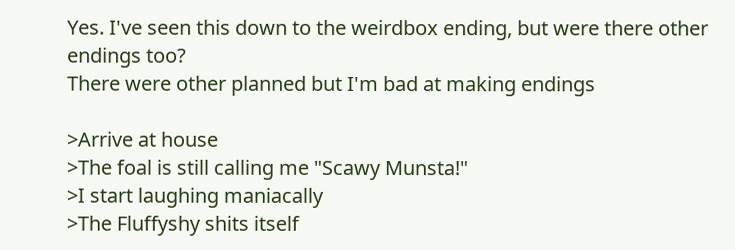Yes. I've seen this down to the weirdbox ending, but were there other endings too?
There were other planned but I'm bad at making endings

>Arrive at house
>The foal is still calling me "Scawy Munsta!"
>I start laughing maniacally
>The Fluffyshy shits itself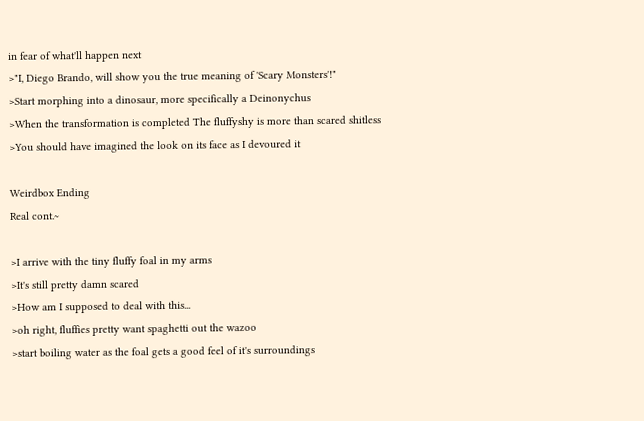in fear of what'll happen next
>"I, Diego Brando, will show you the true meaning of 'Scary Monsters'!"
>Start morphing into a dinosaur, more specifically a Deinonychus
>When the transformation is completed The fluffyshy is more than scared shitless
>You should have imagined the look on its face as I devoured it

Weirdbox Ending
Real cont.~

>I arrive with the tiny fluffy foal in my arms
>It's still pretty damn scared
>How am I supposed to deal with this...
>oh right, fluffies pretty want spaghetti out the wazoo
>start boiling water as the foal gets a good feel of it's surroundings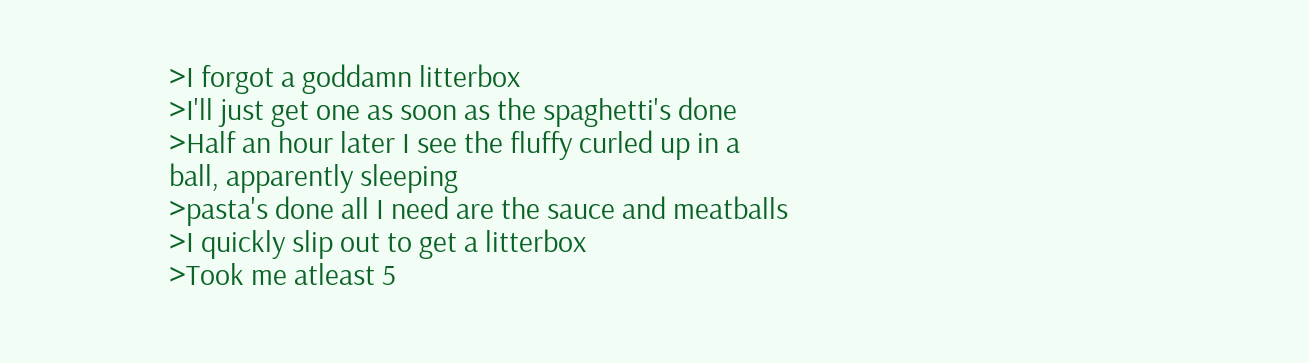>I forgot a goddamn litterbox
>I'll just get one as soon as the spaghetti's done
>Half an hour later I see the fluffy curled up in a ball, apparently sleeping
>pasta's done all I need are the sauce and meatballs
>I quickly slip out to get a litterbox
>Took me atleast 5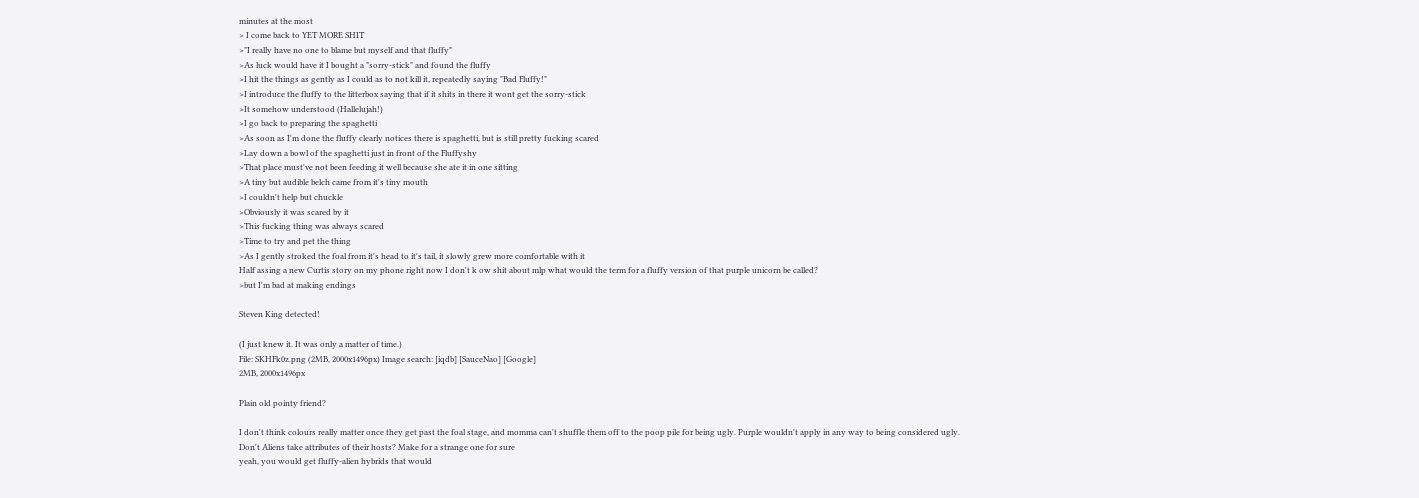minutes at the most
> I come back to YET MORE SHIT
>"I really have no one to blame but myself and that fluffy"
>As luck would have it I bought a "sorry-stick" and found the fluffy
>I hit the things as gently as I could as to not kill it, repeatedly saying "Bad Fluffy!"
>I introduce the fluffy to the litterbox saying that if it shits in there it wont get the sorry-stick
>It somehow understood (Hallelujah!)
>I go back to preparing the spaghetti
>As soon as I'm done the fluffy clearly notices there is spaghetti, but is still pretty fucking scared
>Lay down a bowl of the spaghetti just in front of the Fluffyshy
>That place must've not been feeding it well because she ate it in one sitting
>A tiny but audible belch came from it's tiny mouth
>I couldn't help but chuckle
>Obviously it was scared by it
>This fucking thing was always scared
>Time to try and pet the thing
>As I gently stroked the foal from it's head to it's tail, it slowly grew more comfortable with it
Half assing a new Curtis story on my phone right now I don't k ow shit about mlp what would the term for a fluffy version of that purple unicorn be called?
>but I'm bad at making endings

Steven King detected!

(I just knew it. It was only a matter of time.)
File: SKHFk0z.png (2MB, 2000x1496px) Image search: [iqdb] [SauceNao] [Google]
2MB, 2000x1496px

Plain old pointy friend?

I don't think colours really matter once they get past the foal stage, and momma can't shuffle them off to the poop pile for being ugly. Purple wouldn't apply in any way to being considered ugly.
Don't Aliens take attributes of their hosts? Make for a strange one for sure
yeah, you would get fluffy-alien hybrids that would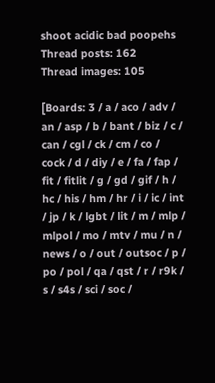shoot acidic bad poopehs
Thread posts: 162
Thread images: 105

[Boards: 3 / a / aco / adv / an / asp / b / bant / biz / c / can / cgl / ck / cm / co / cock / d / diy / e / fa / fap / fit / fitlit / g / gd / gif / h / hc / his / hm / hr / i / ic / int / jp / k / lgbt / lit / m / mlp / mlpol / mo / mtv / mu / n / news / o / out / outsoc / p / po / pol / qa / qst / r / r9k / s / s4s / sci / soc /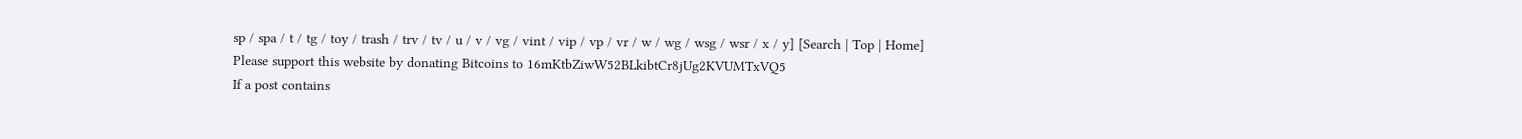sp / spa / t / tg / toy / trash / trv / tv / u / v / vg / vint / vip / vp / vr / w / wg / wsg / wsr / x / y] [Search | Top | Home]
Please support this website by donating Bitcoins to 16mKtbZiwW52BLkibtCr8jUg2KVUMTxVQ5
If a post contains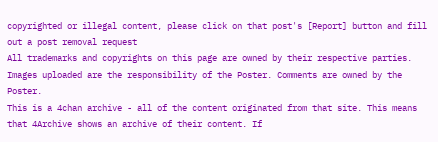copyrighted or illegal content, please click on that post's [Report] button and fill out a post removal request
All trademarks and copyrights on this page are owned by their respective parties. Images uploaded are the responsibility of the Poster. Comments are owned by the Poster.
This is a 4chan archive - all of the content originated from that site. This means that 4Archive shows an archive of their content. If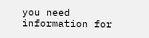you need information for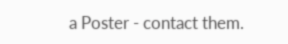a Poster - contact them.